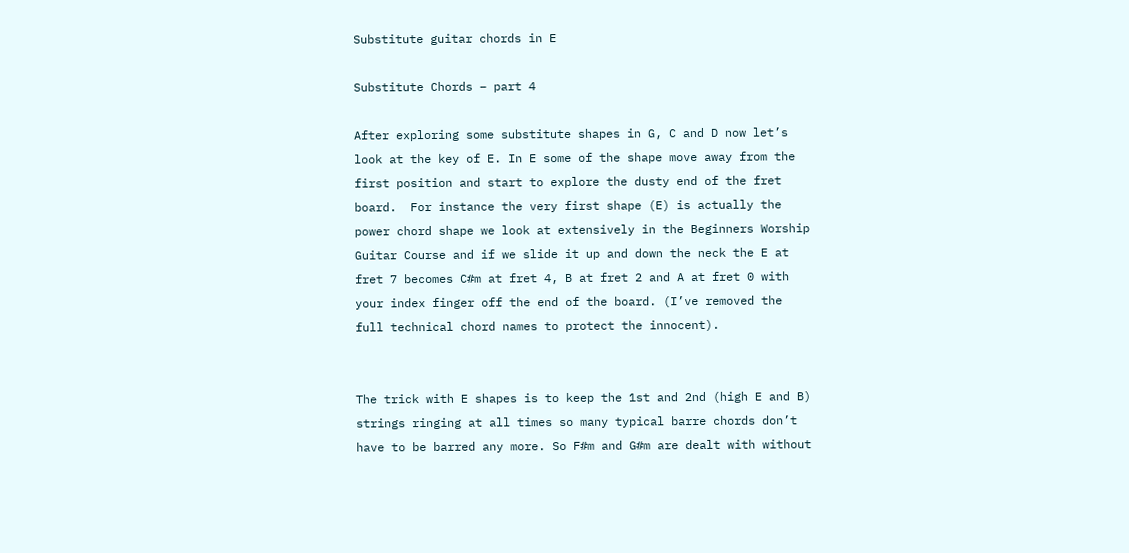Substitute guitar chords in E

Substitute Chords – part 4

After exploring some substitute shapes in G, C and D now let’s look at the key of E. In E some of the shape move away from the first position and start to explore the dusty end of the fret board.  For instance the very first shape (E) is actually the power chord shape we look at extensively in the Beginners Worship Guitar Course and if we slide it up and down the neck the E at fret 7 becomes C#m at fret 4, B at fret 2 and A at fret 0 with your index finger off the end of the board. (I’ve removed the full technical chord names to protect the innocent).


The trick with E shapes is to keep the 1st and 2nd (high E and B) strings ringing at all times so many typical barre chords don’t have to be barred any more. So F#m and G#m are dealt with without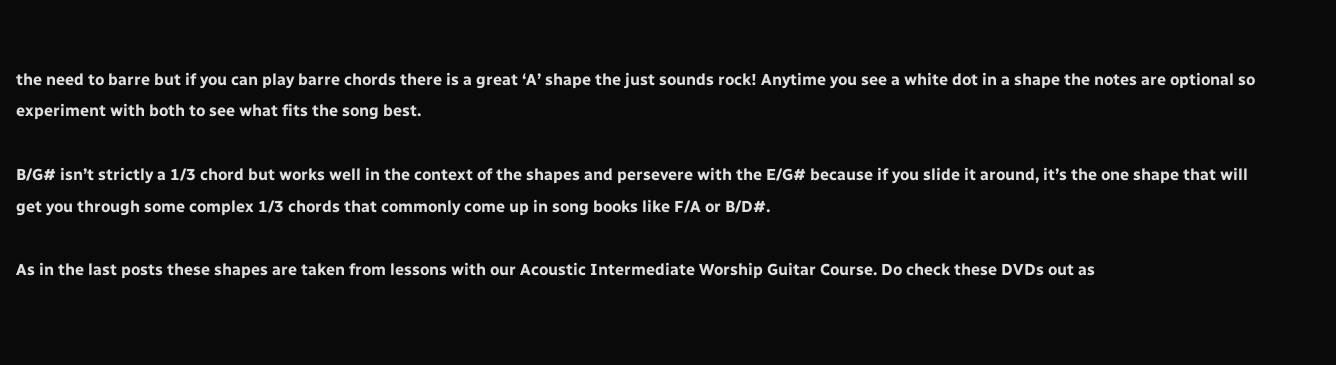the need to barre but if you can play barre chords there is a great ‘A’ shape the just sounds rock! Anytime you see a white dot in a shape the notes are optional so experiment with both to see what fits the song best.

B/G# isn’t strictly a 1/3 chord but works well in the context of the shapes and persevere with the E/G# because if you slide it around, it’s the one shape that will get you through some complex 1/3 chords that commonly come up in song books like F/A or B/D#.

As in the last posts these shapes are taken from lessons with our Acoustic Intermediate Worship Guitar Course. Do check these DVDs out as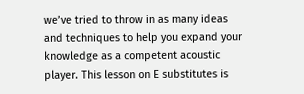we’ve tried to throw in as many ideas and techniques to help you expand your knowledge as a competent acoustic player. This lesson on E substitutes is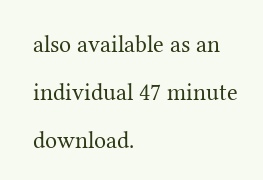also available as an individual 47 minute download.